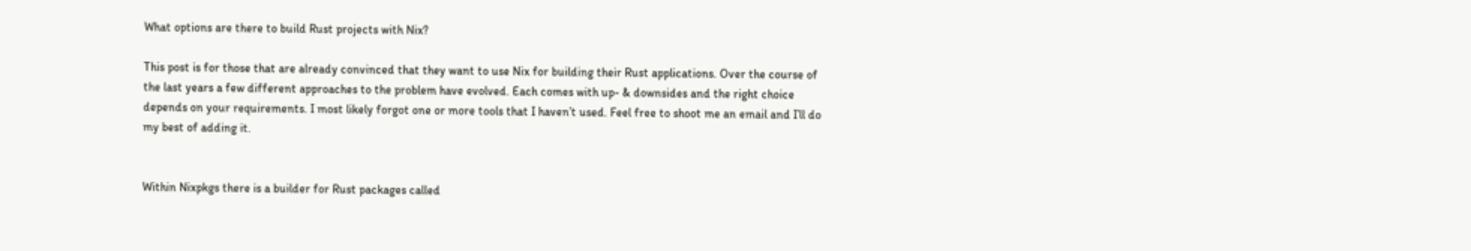What options are there to build Rust projects with Nix?

This post is for those that are already convinced that they want to use Nix for building their Rust applications. Over the course of the last years a few different approaches to the problem have evolved. Each comes with up- & downsides and the right choice depends on your requirements. I most likely forgot one or more tools that I haven’t used. Feel free to shoot me an email and I’ll do my best of adding it.


Within Nixpkgs there is a builder for Rust packages called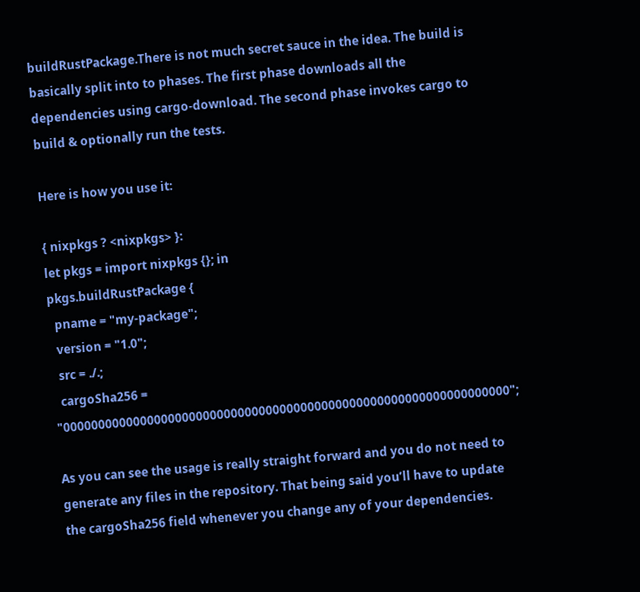buildRustPackage.There is not much secret sauce in the idea. The build is basically split into to phases. The first phase downloads all the dependencies using cargo-download. The second phase invokes cargo to build & optionally run the tests.

Here is how you use it:

{ nixpkgs ? <nixpkgs> }:
let pkgs = import nixpkgs {}; in
pkgs.buildRustPackage {
  pname = "my-package";
  version = "1.0";
  src = ./.;
  cargoSha256 = "0000000000000000000000000000000000000000000000000000000000000000";

As you can see the usage is really straight forward and you do not need to generate any files in the repository. That being said you’ll have to update the cargoSha256 field whenever you change any of your dependencies.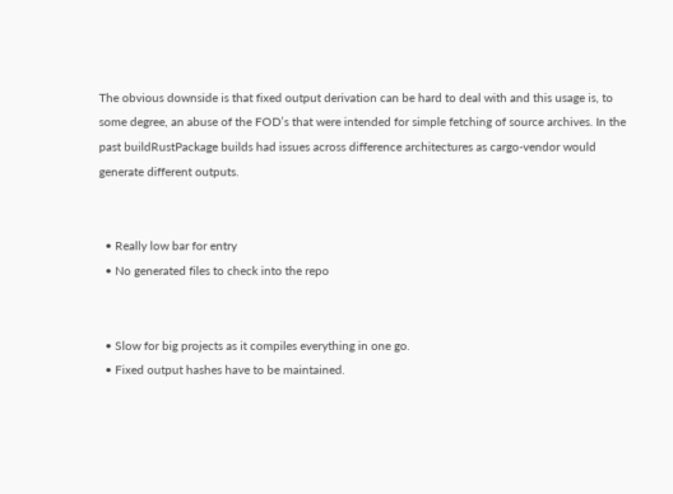The obvious downside is that fixed output derivation can be hard to deal with and this usage is, to some degree, an abuse of the FOD’s that were intended for simple fetching of source archives. In the past buildRustPackage builds had issues across difference architectures as cargo-vendor would generate different outputs.


  • Really low bar for entry
  • No generated files to check into the repo


  • Slow for big projects as it compiles everything in one go.
  • Fixed output hashes have to be maintained.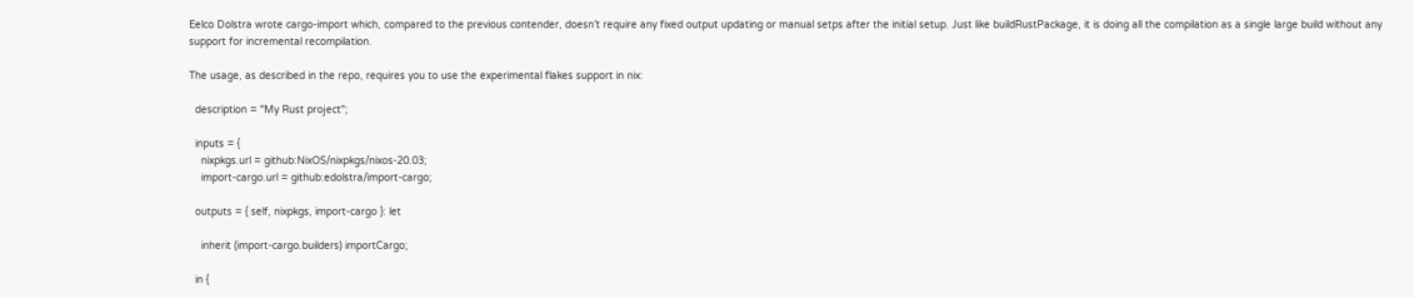Eelco Dolstra wrote cargo-import which, compared to the previous contender, doesn’t require any fixed output updating or manual setps after the initial setup. Just like buildRustPackage, it is doing all the compilation as a single large build without any support for incremental recompilation.

The usage, as described in the repo, requires you to use the experimental flakes support in nix:

  description = "My Rust project";

  inputs = {
    nixpkgs.url = github:NixOS/nixpkgs/nixos-20.03;
    import-cargo.url = github:edolstra/import-cargo;

  outputs = { self, nixpkgs, import-cargo }: let

    inherit (import-cargo.builders) importCargo;

  in {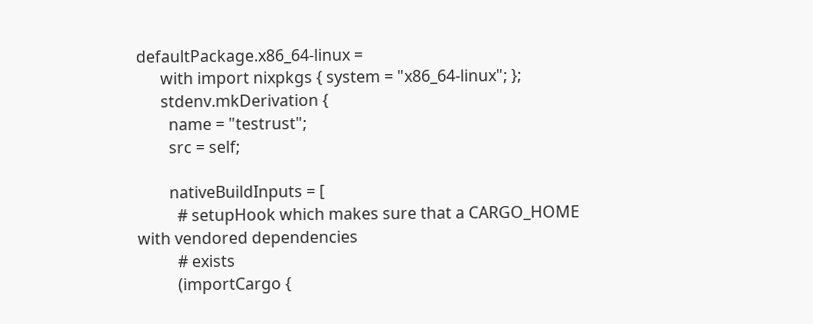defaultPackage.x86_64-linux =
      with import nixpkgs { system = "x86_64-linux"; };
      stdenv.mkDerivation {
        name = "testrust";
        src = self;

        nativeBuildInputs = [
          # setupHook which makes sure that a CARGO_HOME with vendored dependencies
          # exists
          (importCargo {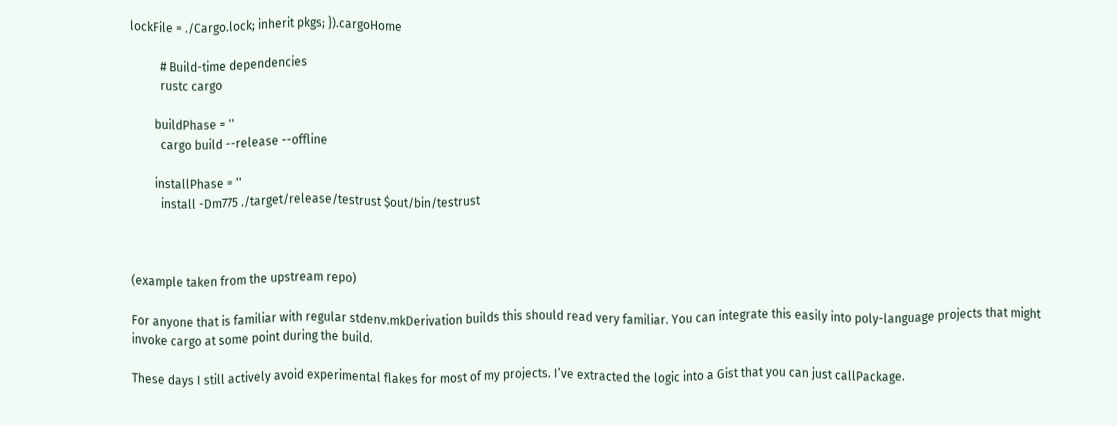lockFile = ./Cargo.lock; inherit pkgs; }).cargoHome

          # Build-time dependencies
          rustc cargo

        buildPhase = ''
          cargo build --release --offline

        installPhase = ''
          install -Dm775 ./target/release/testrust $out/bin/testrust



(example taken from the upstream repo)

For anyone that is familiar with regular stdenv.mkDerivation builds this should read very familiar. You can integrate this easily into poly-language projects that might invoke cargo at some point during the build.

These days I still actively avoid experimental flakes for most of my projects. I’ve extracted the logic into a Gist that you can just callPackage.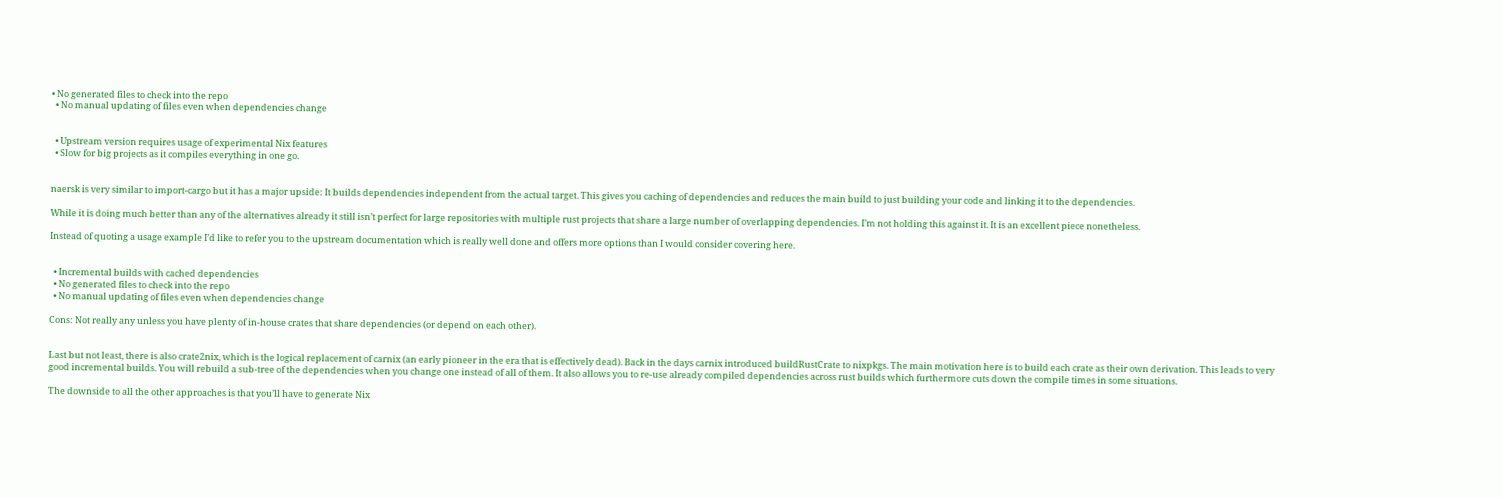• No generated files to check into the repo
  • No manual updating of files even when dependencies change


  • Upstream version requires usage of experimental Nix features
  • Slow for big projects as it compiles everything in one go.


naersk is very similar to import-cargo but it has a major upside: It builds dependencies independent from the actual target. This gives you caching of dependencies and reduces the main build to just building your code and linking it to the dependencies.

While it is doing much better than any of the alternatives already it still isn’t perfect for large repositories with multiple rust projects that share a large number of overlapping dependencies. I’m not holding this against it. It is an excellent piece nonetheless.

Instead of quoting a usage example I’d like to refer you to the upstream documentation which is really well done and offers more options than I would consider covering here.


  • Incremental builds with cached dependencies
  • No generated files to check into the repo
  • No manual updating of files even when dependencies change

Cons: Not really any unless you have plenty of in-house crates that share dependencies (or depend on each other).


Last but not least, there is also crate2nix, which is the logical replacement of carnix (an early pioneer in the era that is effectively dead). Back in the days carnix introduced buildRustCrate to nixpkgs. The main motivation here is to build each crate as their own derivation. This leads to very good incremental builds. You will rebuild a sub-tree of the dependencies when you change one instead of all of them. It also allows you to re-use already compiled dependencies across rust builds which furthermore cuts down the compile times in some situations.

The downside to all the other approaches is that you’ll have to generate Nix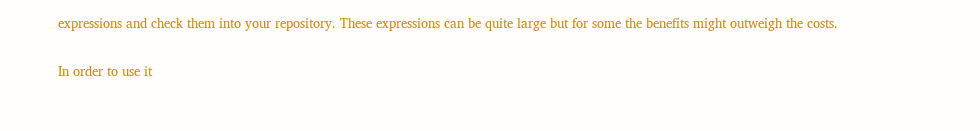expressions and check them into your repository. These expressions can be quite large but for some the benefits might outweigh the costs.

In order to use it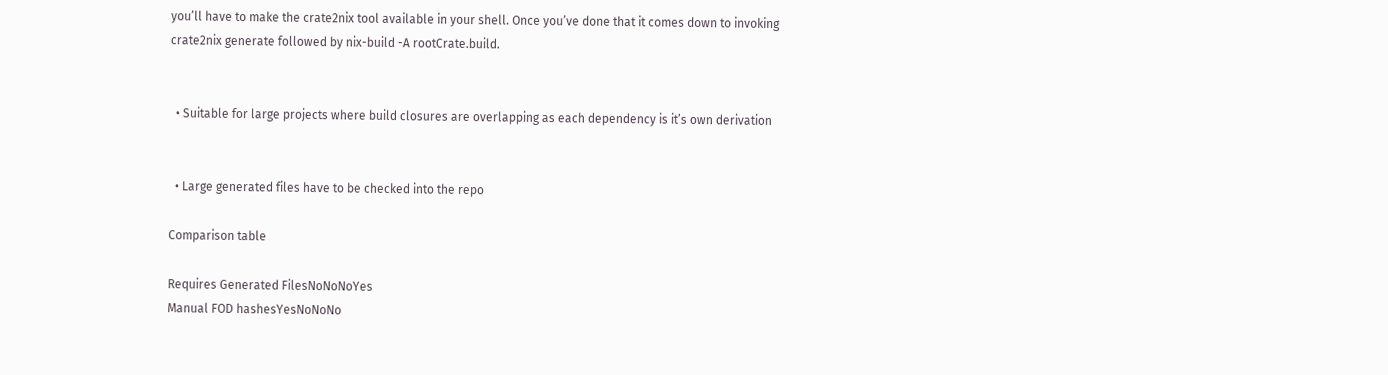you’ll have to make the crate2nix tool available in your shell. Once you’ve done that it comes down to invoking crate2nix generate followed by nix-build -A rootCrate.build.


  • Suitable for large projects where build closures are overlapping as each dependency is it’s own derivation


  • Large generated files have to be checked into the repo

Comparison table

Requires Generated FilesNoNoNoYes
Manual FOD hashesYesNoNoNo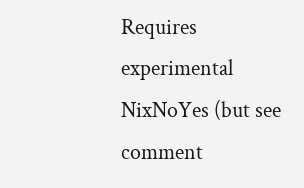Requires experimental NixNoYes (but see comment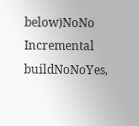below)NoNo
Incremental buildNoNoYes,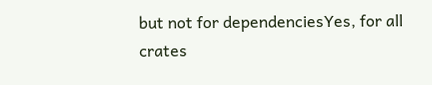but not for dependenciesYes, for all crates